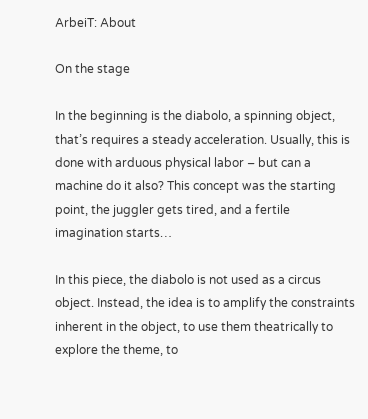ArbeiT: About

On the stage

In the beginning is the diabolo, a spinning object, that’s requires a steady acceleration. Usually, this is done with arduous physical labor – but can a machine do it also? This concept was the starting point, the juggler gets tired, and a fertile imagination starts…

In this piece, the diabolo is not used as a circus object. Instead, the idea is to amplify the constraints inherent in the object, to use them theatrically to explore the theme, to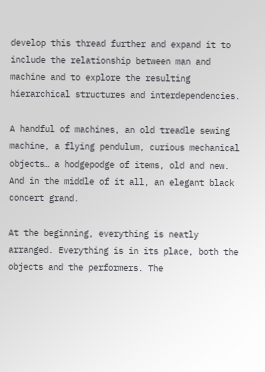develop this thread further and expand it to include the relationship between man and machine and to explore the resulting hierarchical structures and interdependencies.

A handful of machines, an old treadle sewing machine, a flying pendulum, curious mechanical objects… a hodgepodge of items, old and new. And in the middle of it all, an elegant black concert grand.

At the beginning, everything is neatly arranged. Everything is in its place, both the objects and the performers. The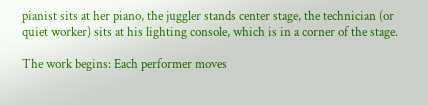pianist sits at her piano, the juggler stands center stage, the technician (or quiet worker) sits at his lighting console, which is in a corner of the stage.

The work begins: Each performer moves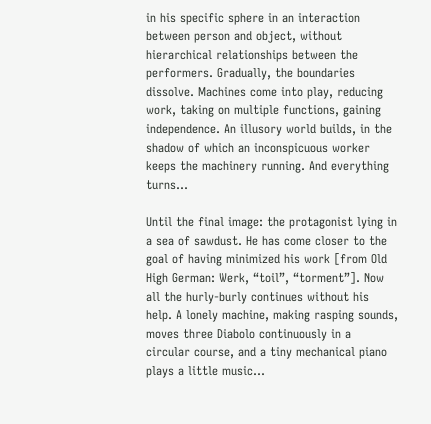in his specific sphere in an interaction between person and object, without hierarchical relationships between the performers. Gradually, the boundaries dissolve. Machines come into play, reducing work, taking on multiple functions, gaining independence. An illusory world builds, in the shadow of which an inconspicuous worker keeps the machinery running. And everything turns…

Until the final image: the protagonist lying in a sea of sawdust. He has come closer to the goal of having minimized his work [from Old High German: Werk, “toil”, “torment”]. Now all the hurly-burly continues without his help. A lonely machine, making rasping sounds, moves three Diabolo continuously in a circular course, and a tiny mechanical piano plays a little music…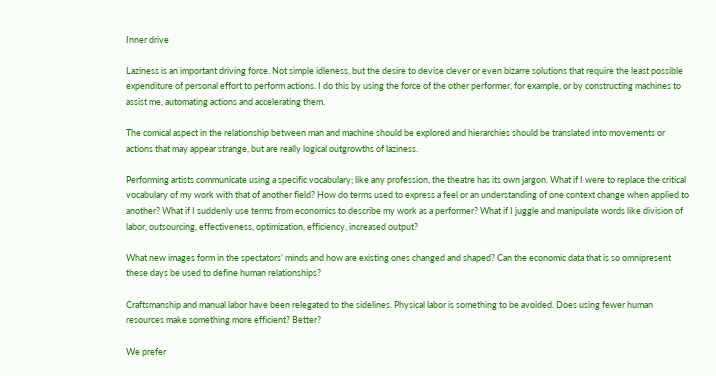Inner drive

Laziness is an important driving force. Not simple idleness, but the desire to devise clever or even bizarre solutions that require the least possible expenditure of personal effort to perform actions. I do this by using the force of the other performer, for example, or by constructing machines to assist me, automating actions and accelerating them.

The comical aspect in the relationship between man and machine should be explored and hierarchies should be translated into movements or actions that may appear strange, but are really logical outgrowths of laziness.

Performing artists communicate using a specific vocabulary; like any profession, the theatre has its own jargon. What if I were to replace the critical vocabulary of my work with that of another field? How do terms used to express a feel or an understanding of one context change when applied to another? What if I suddenly use terms from economics to describe my work as a performer? What if I juggle and manipulate words like division of labor, outsourcing, effectiveness, optimization, efficiency, increased output?

What new images form in the spectators’ minds and how are existing ones changed and shaped? Can the economic data that is so omnipresent these days be used to define human relationships?

Craftsmanship and manual labor have been relegated to the sidelines. Physical labor is something to be avoided. Does using fewer human resources make something more efficient? Better?

We prefer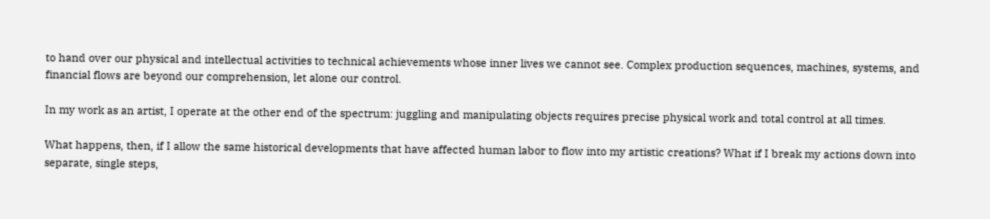to hand over our physical and intellectual activities to technical achievements whose inner lives we cannot see. Complex production sequences, machines, systems, and financial flows are beyond our comprehension, let alone our control.

In my work as an artist, I operate at the other end of the spectrum: juggling and manipulating objects requires precise physical work and total control at all times.

What happens, then, if I allow the same historical developments that have affected human labor to flow into my artistic creations? What if I break my actions down into separate, single steps,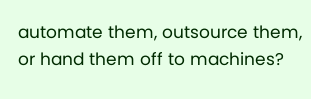automate them, outsource them, or hand them off to machines?